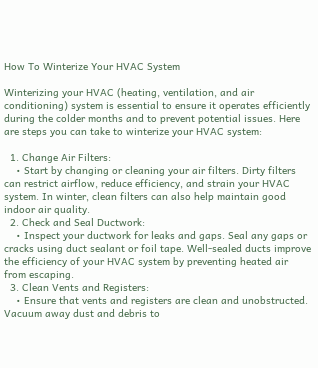How To Winterize Your HVAC System

Winterizing your HVAC (heating, ventilation, and air conditioning) system is essential to ensure it operates efficiently during the colder months and to prevent potential issues. Here are steps you can take to winterize your HVAC system:

  1. Change Air Filters:
    • Start by changing or cleaning your air filters. Dirty filters can restrict airflow, reduce efficiency, and strain your HVAC system. In winter, clean filters can also help maintain good indoor air quality.
  2. Check and Seal Ductwork:
    • Inspect your ductwork for leaks and gaps. Seal any gaps or cracks using duct sealant or foil tape. Well-sealed ducts improve the efficiency of your HVAC system by preventing heated air from escaping.
  3. Clean Vents and Registers:
    • Ensure that vents and registers are clean and unobstructed. Vacuum away dust and debris to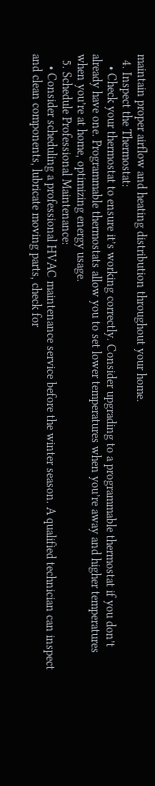maintain proper airflow and heating distribution throughout your home.
  4. Inspect the Thermostat:
    • Check your thermostat to ensure it’s working correctly. Consider upgrading to a programmable thermostat if you don’t already have one. Programmable thermostats allow you to set lower temperatures when you’re away and higher temperatures when you’re at home, optimizing energy usage.
  5. Schedule Professional Maintenance:
    • Consider scheduling a professional HVAC maintenance service before the winter season. A qualified technician can inspect and clean components, lubricate moving parts, check for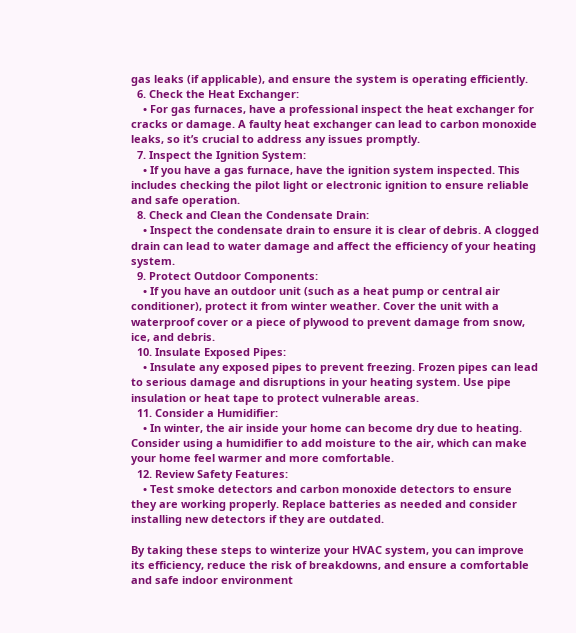gas leaks (if applicable), and ensure the system is operating efficiently.
  6. Check the Heat Exchanger:
    • For gas furnaces, have a professional inspect the heat exchanger for cracks or damage. A faulty heat exchanger can lead to carbon monoxide leaks, so it’s crucial to address any issues promptly.
  7. Inspect the Ignition System:
    • If you have a gas furnace, have the ignition system inspected. This includes checking the pilot light or electronic ignition to ensure reliable and safe operation.
  8. Check and Clean the Condensate Drain:
    • Inspect the condensate drain to ensure it is clear of debris. A clogged drain can lead to water damage and affect the efficiency of your heating system.
  9. Protect Outdoor Components:
    • If you have an outdoor unit (such as a heat pump or central air conditioner), protect it from winter weather. Cover the unit with a waterproof cover or a piece of plywood to prevent damage from snow, ice, and debris.
  10. Insulate Exposed Pipes:
    • Insulate any exposed pipes to prevent freezing. Frozen pipes can lead to serious damage and disruptions in your heating system. Use pipe insulation or heat tape to protect vulnerable areas.
  11. Consider a Humidifier:
    • In winter, the air inside your home can become dry due to heating. Consider using a humidifier to add moisture to the air, which can make your home feel warmer and more comfortable.
  12. Review Safety Features:
    • Test smoke detectors and carbon monoxide detectors to ensure they are working properly. Replace batteries as needed and consider installing new detectors if they are outdated.

By taking these steps to winterize your HVAC system, you can improve its efficiency, reduce the risk of breakdowns, and ensure a comfortable and safe indoor environment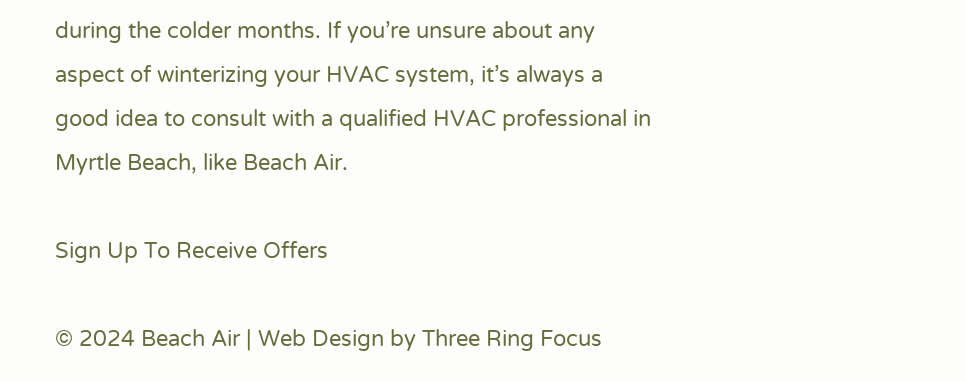during the colder months. If you’re unsure about any aspect of winterizing your HVAC system, it’s always a good idea to consult with a qualified HVAC professional in Myrtle Beach, like Beach Air.

Sign Up To Receive Offers

© 2024 Beach Air | Web Design by Three Ring Focus